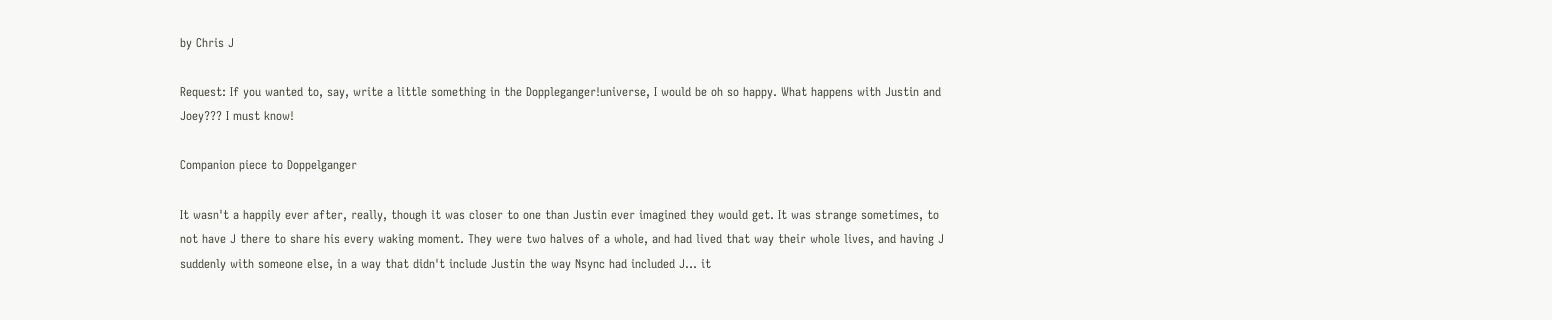by Chris J

Request: If you wanted to, say, write a little something in the Doppleganger!universe, I would be oh so happy. What happens with Justin and Joey??? I must know!

Companion piece to Doppelganger

It wasn't a happily ever after, really, though it was closer to one than Justin ever imagined they would get. It was strange sometimes, to not have J there to share his every waking moment. They were two halves of a whole, and had lived that way their whole lives, and having J suddenly with someone else, in a way that didn't include Justin the way Nsync had included J... it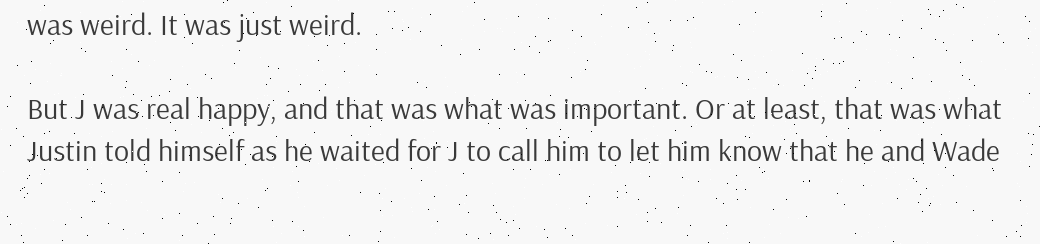was weird. It was just weird.

But J was real happy, and that was what was important. Or at least, that was what Justin told himself as he waited for J to call him to let him know that he and Wade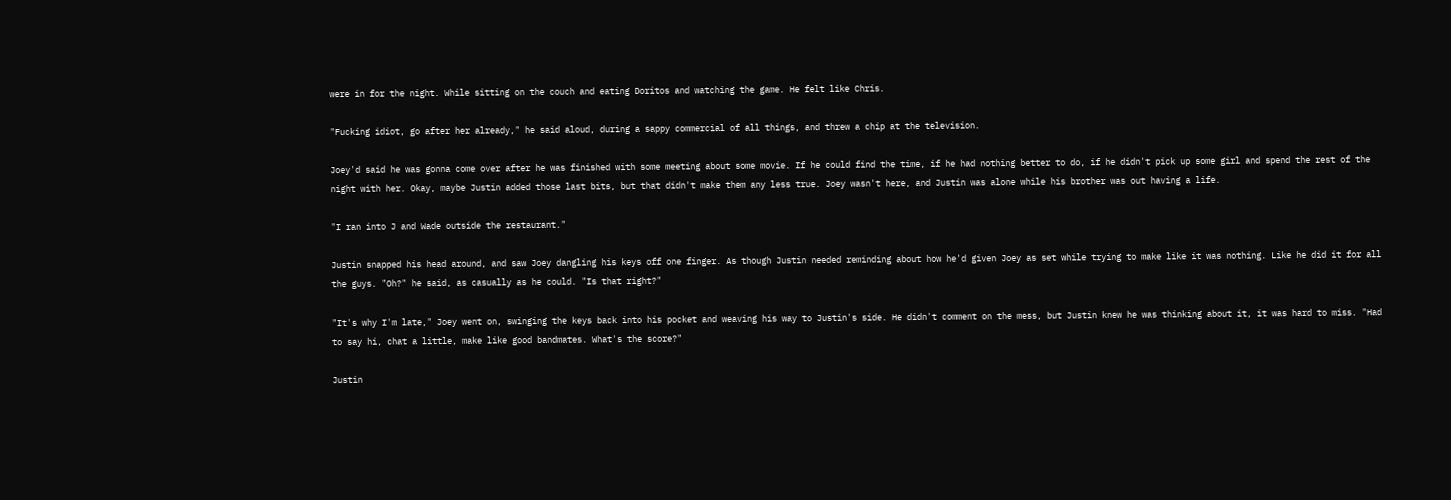were in for the night. While sitting on the couch and eating Doritos and watching the game. He felt like Chris.

"Fucking idiot, go after her already," he said aloud, during a sappy commercial of all things, and threw a chip at the television.

Joey'd said he was gonna come over after he was finished with some meeting about some movie. If he could find the time, if he had nothing better to do, if he didn't pick up some girl and spend the rest of the night with her. Okay, maybe Justin added those last bits, but that didn't make them any less true. Joey wasn't here, and Justin was alone while his brother was out having a life.

"I ran into J and Wade outside the restaurant."

Justin snapped his head around, and saw Joey dangling his keys off one finger. As though Justin needed reminding about how he'd given Joey as set while trying to make like it was nothing. Like he did it for all the guys. "Oh?" he said, as casually as he could. "Is that right?"

"It's why I'm late," Joey went on, swinging the keys back into his pocket and weaving his way to Justin's side. He didn't comment on the mess, but Justin knew he was thinking about it, it was hard to miss. "Had to say hi, chat a little, make like good bandmates. What's the score?"

Justin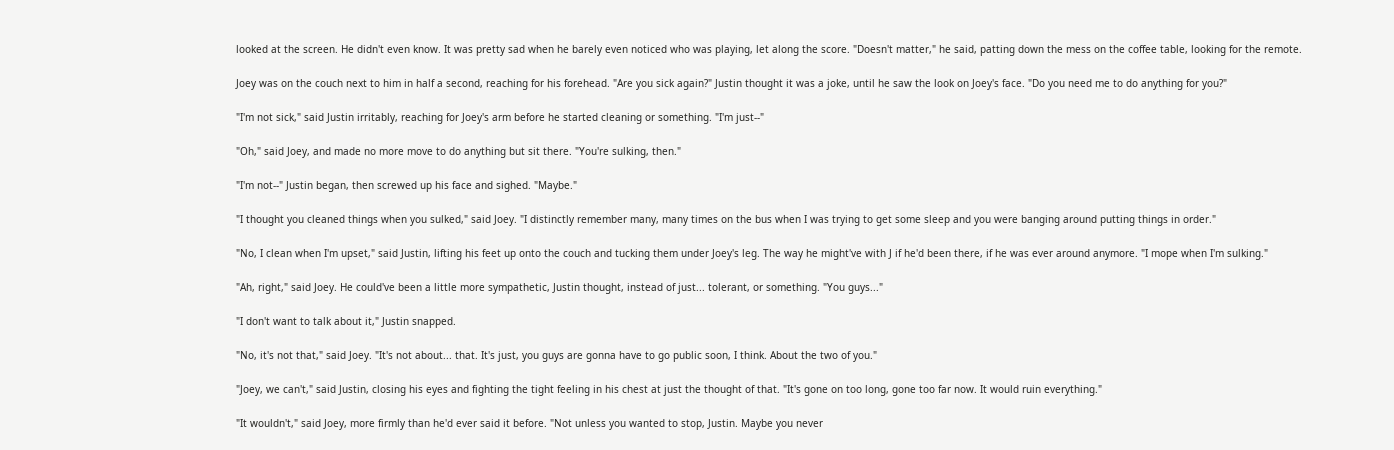looked at the screen. He didn't even know. It was pretty sad when he barely even noticed who was playing, let along the score. "Doesn't matter," he said, patting down the mess on the coffee table, looking for the remote.

Joey was on the couch next to him in half a second, reaching for his forehead. "Are you sick again?" Justin thought it was a joke, until he saw the look on Joey's face. "Do you need me to do anything for you?"

"I'm not sick," said Justin irritably, reaching for Joey's arm before he started cleaning or something. "I'm just--"

"Oh," said Joey, and made no more move to do anything but sit there. "You're sulking, then."

"I'm not--" Justin began, then screwed up his face and sighed. "Maybe."

"I thought you cleaned things when you sulked," said Joey. "I distinctly remember many, many times on the bus when I was trying to get some sleep and you were banging around putting things in order."

"No, I clean when I'm upset," said Justin, lifting his feet up onto the couch and tucking them under Joey's leg. The way he might've with J if he'd been there, if he was ever around anymore. "I mope when I'm sulking."

"Ah, right," said Joey. He could've been a little more sympathetic, Justin thought, instead of just... tolerant, or something. "You guys..."

"I don't want to talk about it," Justin snapped.

"No, it's not that," said Joey. "It's not about... that. It's just, you guys are gonna have to go public soon, I think. About the two of you."

"Joey, we can't," said Justin, closing his eyes and fighting the tight feeling in his chest at just the thought of that. "It's gone on too long, gone too far now. It would ruin everything."

"It wouldn't," said Joey, more firmly than he'd ever said it before. "Not unless you wanted to stop, Justin. Maybe you never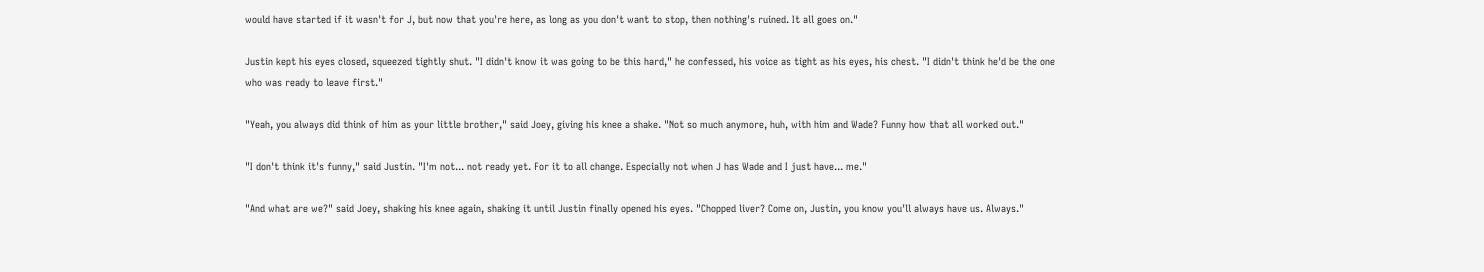would have started if it wasn't for J, but now that you're here, as long as you don't want to stop, then nothing's ruined. It all goes on."

Justin kept his eyes closed, squeezed tightly shut. "I didn't know it was going to be this hard," he confessed, his voice as tight as his eyes, his chest. "I didn't think he'd be the one who was ready to leave first."

"Yeah, you always did think of him as your little brother," said Joey, giving his knee a shake. "Not so much anymore, huh, with him and Wade? Funny how that all worked out."

"I don't think it's funny," said Justin. "I'm not... not ready yet. For it to all change. Especially not when J has Wade and I just have... me."

"And what are we?" said Joey, shaking his knee again, shaking it until Justin finally opened his eyes. "Chopped liver? Come on, Justin, you know you'll always have us. Always."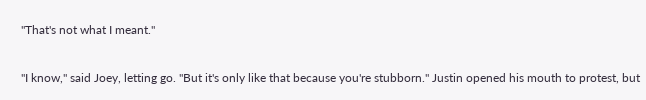"That's not what I meant."

"I know," said Joey, letting go. "But it's only like that because you're stubborn." Justin opened his mouth to protest, but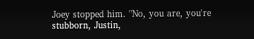Joey stopped him. "No, you are, you're stubborn, Justin,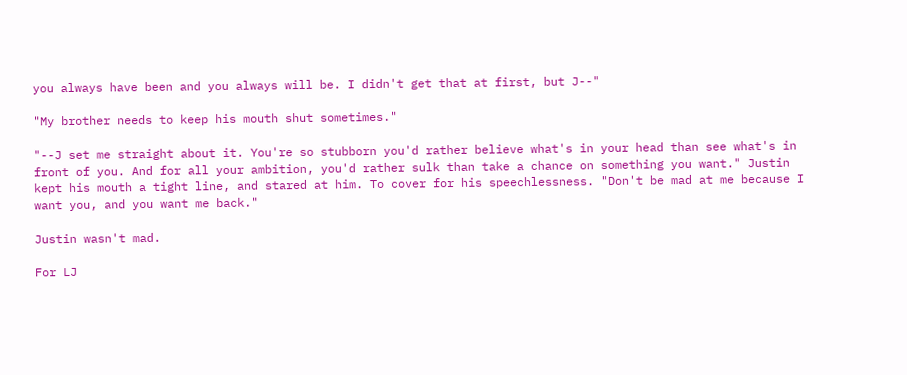you always have been and you always will be. I didn't get that at first, but J--"

"My brother needs to keep his mouth shut sometimes."

"--J set me straight about it. You're so stubborn you'd rather believe what's in your head than see what's in front of you. And for all your ambition, you'd rather sulk than take a chance on something you want." Justin kept his mouth a tight line, and stared at him. To cover for his speechlessness. "Don't be mad at me because I want you, and you want me back."

Justin wasn't mad.

For LJ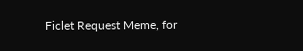Ficlet Request Meme, for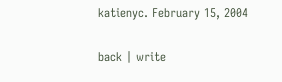katienyc. February 15, 2004

back | write